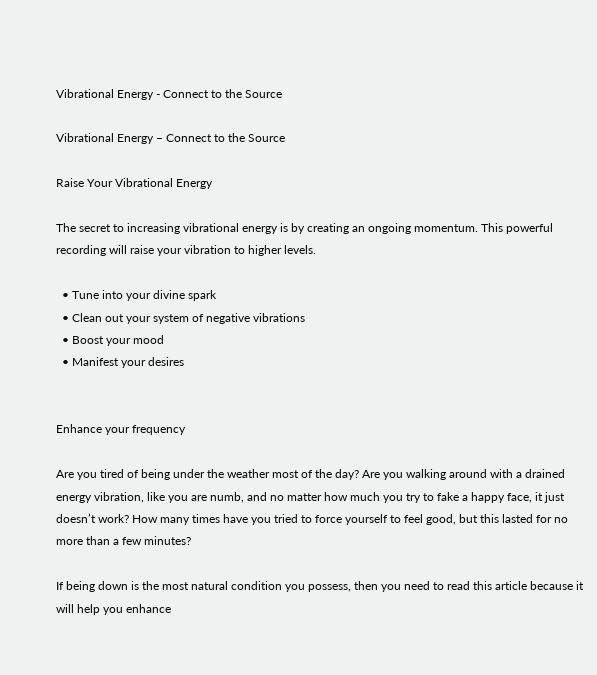Vibrational Energy - Connect to the Source

Vibrational Energy – Connect to the Source

Raise Your Vibrational Energy

The secret to increasing vibrational energy is by creating an ongoing momentum. This powerful recording will raise your vibration to higher levels.

  • Tune into your divine spark
  • Clean out your system of negative vibrations
  • Boost your mood
  • Manifest your desires


Enhance your frequency

Are you tired of being under the weather most of the day? Are you walking around with a drained energy vibration, like you are numb, and no matter how much you try to fake a happy face, it just doesn’t work? How many times have you tried to force yourself to feel good, but this lasted for no more than a few minutes?

If being down is the most natural condition you possess, then you need to read this article because it will help you enhance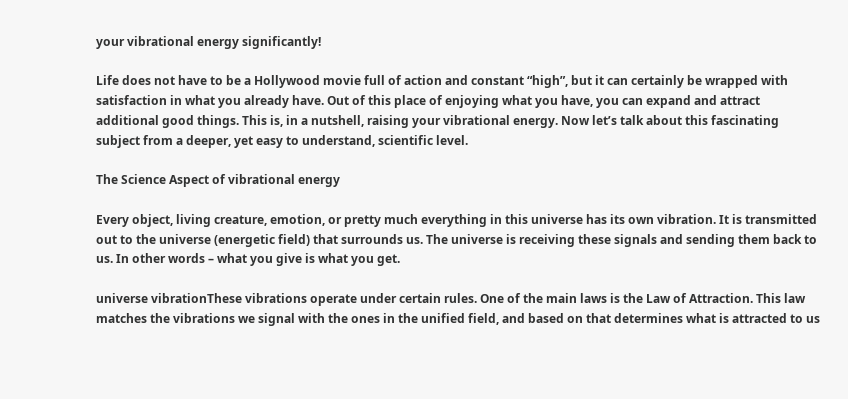your vibrational energy significantly!

Life does not have to be a Hollywood movie full of action and constant “high”, but it can certainly be wrapped with satisfaction in what you already have. Out of this place of enjoying what you have, you can expand and attract additional good things. This is, in a nutshell, raising your vibrational energy. Now let’s talk about this fascinating subject from a deeper, yet easy to understand, scientific level.

The Science Aspect of vibrational energy

Every object, living creature, emotion, or pretty much everything in this universe has its own vibration. It is transmitted out to the universe (energetic field) that surrounds us. The universe is receiving these signals and sending them back to us. In other words – what you give is what you get.

universe vibrationThese vibrations operate under certain rules. One of the main laws is the Law of Attraction. This law matches the vibrations we signal with the ones in the unified field, and based on that determines what is attracted to us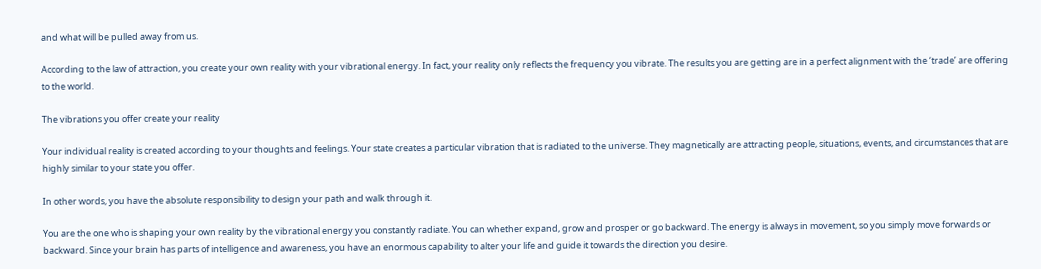and what will be pulled away from us.

According to the law of attraction, you create your own reality with your vibrational energy. In fact, your reality only reflects the frequency you vibrate. The results you are getting are in a perfect alignment with the ‘trade’ are offering to the world.

The vibrations you offer create your reality

Your individual reality is created according to your thoughts and feelings. Your state creates a particular vibration that is radiated to the universe. They magnetically are attracting people, situations, events, and circumstances that are highly similar to your state you offer.

In other words, you have the absolute responsibility to design your path and walk through it.

You are the one who is shaping your own reality by the vibrational energy you constantly radiate. You can whether expand, grow and prosper or go backward. The energy is always in movement, so you simply move forwards or backward. Since your brain has parts of intelligence and awareness, you have an enormous capability to alter your life and guide it towards the direction you desire.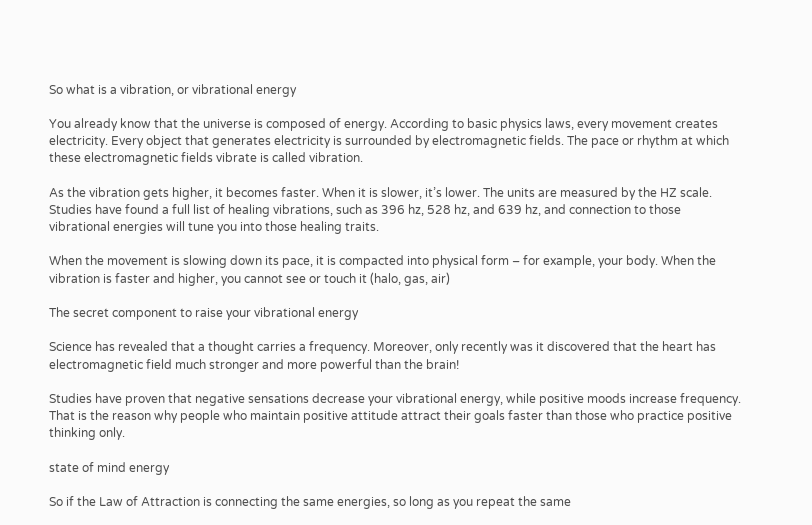So what is a vibration, or vibrational energy

You already know that the universe is composed of energy. According to basic physics laws, every movement creates electricity. Every object that generates electricity is surrounded by electromagnetic fields. The pace or rhythm at which these electromagnetic fields vibrate is called vibration.

As the vibration gets higher, it becomes faster. When it is slower, it’s lower. The units are measured by the HZ scale. Studies have found a full list of healing vibrations, such as 396 hz, 528 hz, and 639 hz, and connection to those vibrational energies will tune you into those healing traits.

When the movement is slowing down its pace, it is compacted into physical form – for example, your body. When the vibration is faster and higher, you cannot see or touch it (halo, gas, air)

The secret component to raise your vibrational energy

Science has revealed that a thought carries a frequency. Moreover, only recently was it discovered that the heart has electromagnetic field much stronger and more powerful than the brain!

Studies have proven that negative sensations decrease your vibrational energy, while positive moods increase frequency. That is the reason why people who maintain positive attitude attract their goals faster than those who practice positive thinking only.

state of mind energy

So if the Law of Attraction is connecting the same energies, so long as you repeat the same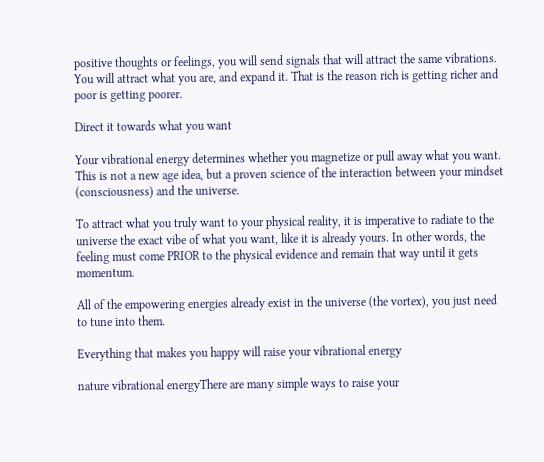positive thoughts or feelings, you will send signals that will attract the same vibrations. You will attract what you are, and expand it. That is the reason rich is getting richer and poor is getting poorer.

Direct it towards what you want

Your vibrational energy determines whether you magnetize or pull away what you want. This is not a new age idea, but a proven science of the interaction between your mindset (consciousness) and the universe.

To attract what you truly want to your physical reality, it is imperative to radiate to the universe the exact vibe of what you want, like it is already yours. In other words, the feeling must come PRIOR to the physical evidence and remain that way until it gets momentum.

All of the empowering energies already exist in the universe (the vortex), you just need to tune into them.

Everything that makes you happy will raise your vibrational energy

nature vibrational energyThere are many simple ways to raise your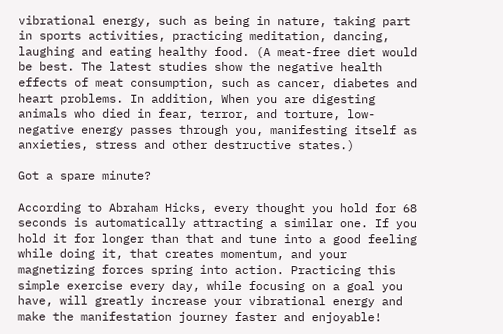vibrational energy, such as being in nature, taking part in sports activities, practicing meditation, dancing, laughing and eating healthy food. (A meat-free diet would be best. The latest studies show the negative health effects of meat consumption, such as cancer, diabetes and heart problems. In addition, When you are digesting animals who died in fear, terror, and torture, low-negative energy passes through you, manifesting itself as anxieties, stress and other destructive states.)

Got a spare minute?

According to Abraham Hicks, every thought you hold for 68 seconds is automatically attracting a similar one. If you hold it for longer than that and tune into a good feeling while doing it, that creates momentum, and your magnetizing forces spring into action. Practicing this simple exercise every day, while focusing on a goal you have, will greatly increase your vibrational energy and make the manifestation journey faster and enjoyable!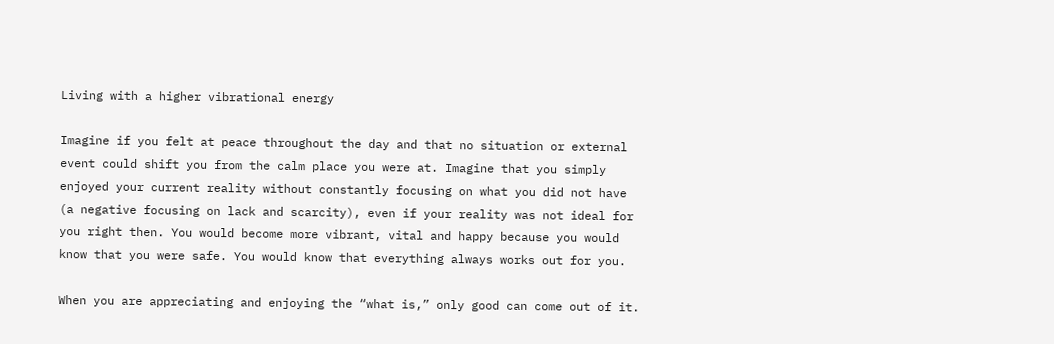Living with a higher vibrational energy

Imagine if you felt at peace throughout the day and that no situation or external event could shift you from the calm place you were at. Imagine that you simply enjoyed your current reality without constantly focusing on what you did not have (a negative focusing on lack and scarcity), even if your reality was not ideal for you right then. You would become more vibrant, vital and happy because you would know that you were safe. You would know that everything always works out for you.

When you are appreciating and enjoying the “what is,” only good can come out of it.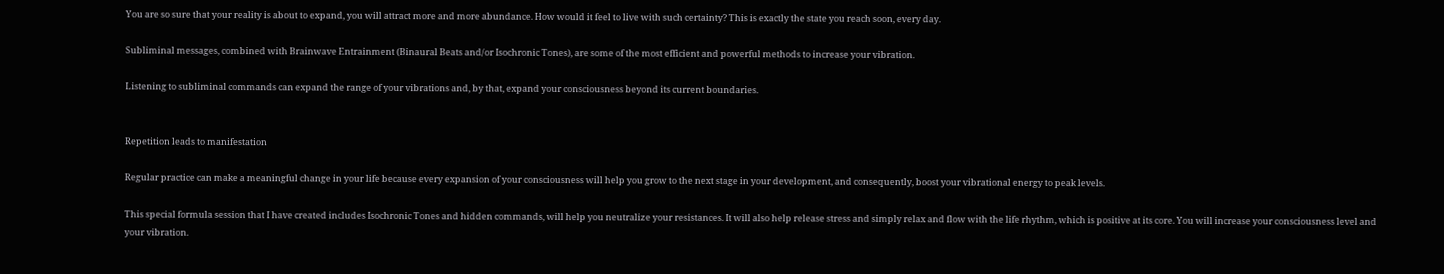You are so sure that your reality is about to expand, you will attract more and more abundance. How would it feel to live with such certainty? This is exactly the state you reach soon, every day.

Subliminal messages, combined with Brainwave Entrainment (Binaural Beats and/or Isochronic Tones), are some of the most efficient and powerful methods to increase your vibration.

Listening to subliminal commands can expand the range of your vibrations and, by that, expand your consciousness beyond its current boundaries.


Repetition leads to manifestation

Regular practice can make a meaningful change in your life because every expansion of your consciousness will help you grow to the next stage in your development, and consequently, boost your vibrational energy to peak levels.

This special formula session that I have created includes Isochronic Tones and hidden commands, will help you neutralize your resistances. It will also help release stress and simply relax and flow with the life rhythm, which is positive at its core. You will increase your consciousness level and your vibration.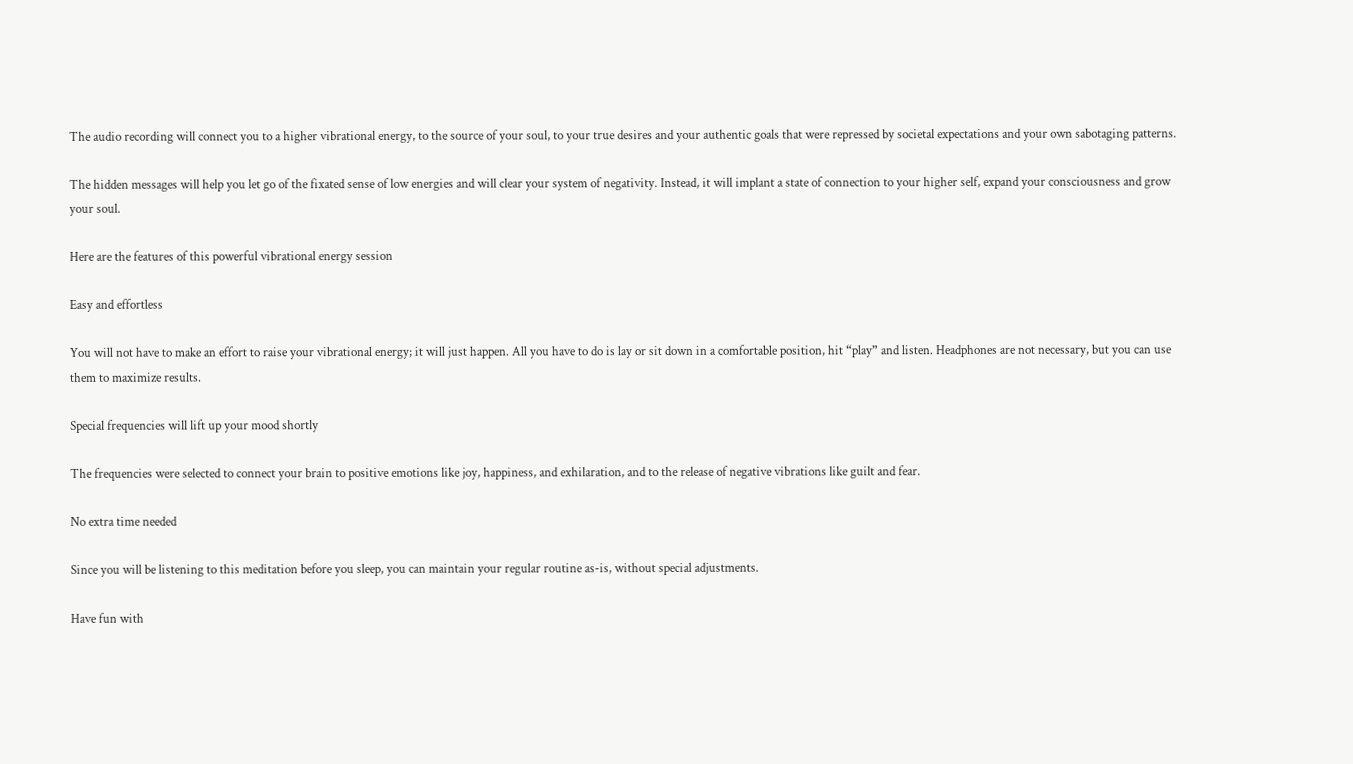The audio recording will connect you to a higher vibrational energy, to the source of your soul, to your true desires and your authentic goals that were repressed by societal expectations and your own sabotaging patterns.

The hidden messages will help you let go of the fixated sense of low energies and will clear your system of negativity. Instead, it will implant a state of connection to your higher self, expand your consciousness and grow your soul.

Here are the features of this powerful vibrational energy session

Easy and effortless

You will not have to make an effort to raise your vibrational energy; it will just happen. All you have to do is lay or sit down in a comfortable position, hit “play” and listen. Headphones are not necessary, but you can use them to maximize results.

Special frequencies will lift up your mood shortly

The frequencies were selected to connect your brain to positive emotions like joy, happiness, and exhilaration, and to the release of negative vibrations like guilt and fear.

No extra time needed

Since you will be listening to this meditation before you sleep, you can maintain your regular routine as-is, without special adjustments.

Have fun with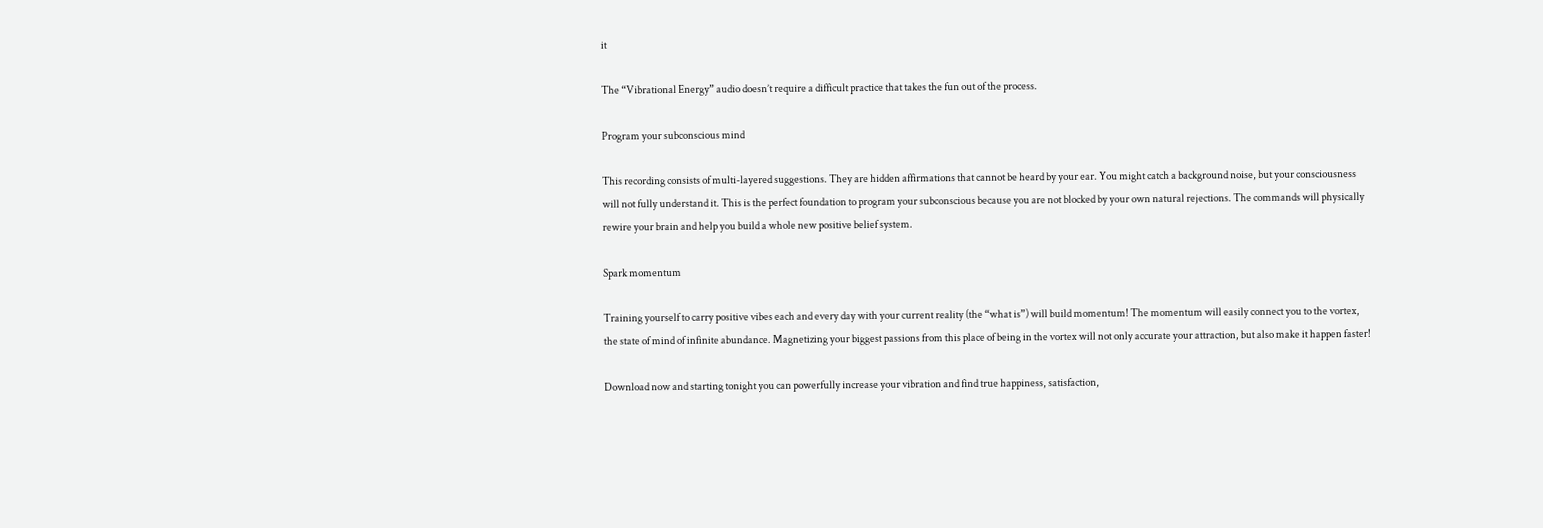it

The “Vibrational Energy” audio doesn’t require a difficult practice that takes the fun out of the process.

Program your subconscious mind

This recording consists of multi-layered suggestions. They are hidden affirmations that cannot be heard by your ear. You might catch a background noise, but your consciousness will not fully understand it. This is the perfect foundation to program your subconscious because you are not blocked by your own natural rejections. The commands will physically rewire your brain and help you build a whole new positive belief system.

Spark momentum

Training yourself to carry positive vibes each and every day with your current reality (the “what is”) will build momentum! The momentum will easily connect you to the vortex, the state of mind of infinite abundance. Magnetizing your biggest passions from this place of being in the vortex will not only accurate your attraction, but also make it happen faster!

Download now and starting tonight you can powerfully increase your vibration and find true happiness, satisfaction,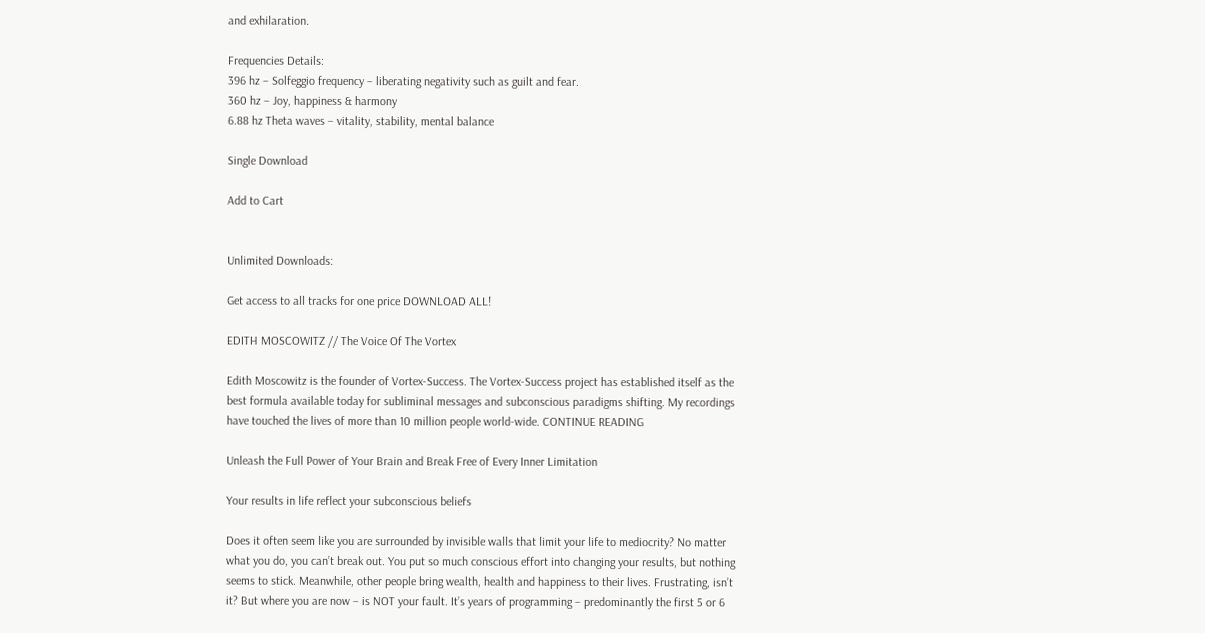and exhilaration.

Frequencies Details:
396 hz – Solfeggio frequency – liberating negativity such as guilt and fear.
360 hz – Joy, happiness & harmony
6.88 hz Theta waves – vitality, stability, mental balance

Single Download

Add to Cart


Unlimited Downloads:

Get access to all tracks for one price DOWNLOAD ALL!

EDITH MOSCOWITZ // The Voice Of The Vortex

Edith Moscowitz is the founder of Vortex-Success. The Vortex-Success project has established itself as the best formula available today for subliminal messages and subconscious paradigms shifting. My recordings have touched the lives of more than 10 million people world-wide. CONTINUE READING

Unleash the Full Power of Your Brain and Break Free of Every Inner Limitation

Your results in life reflect your subconscious beliefs

Does it often seem like you are surrounded by invisible walls that limit your life to mediocrity? No matter what you do, you can’t break out. You put so much conscious effort into changing your results, but nothing seems to stick. Meanwhile, other people bring wealth, health and happiness to their lives. Frustrating, isn’t it? But where you are now – is NOT your fault. It’s years of programming – predominantly the first 5 or 6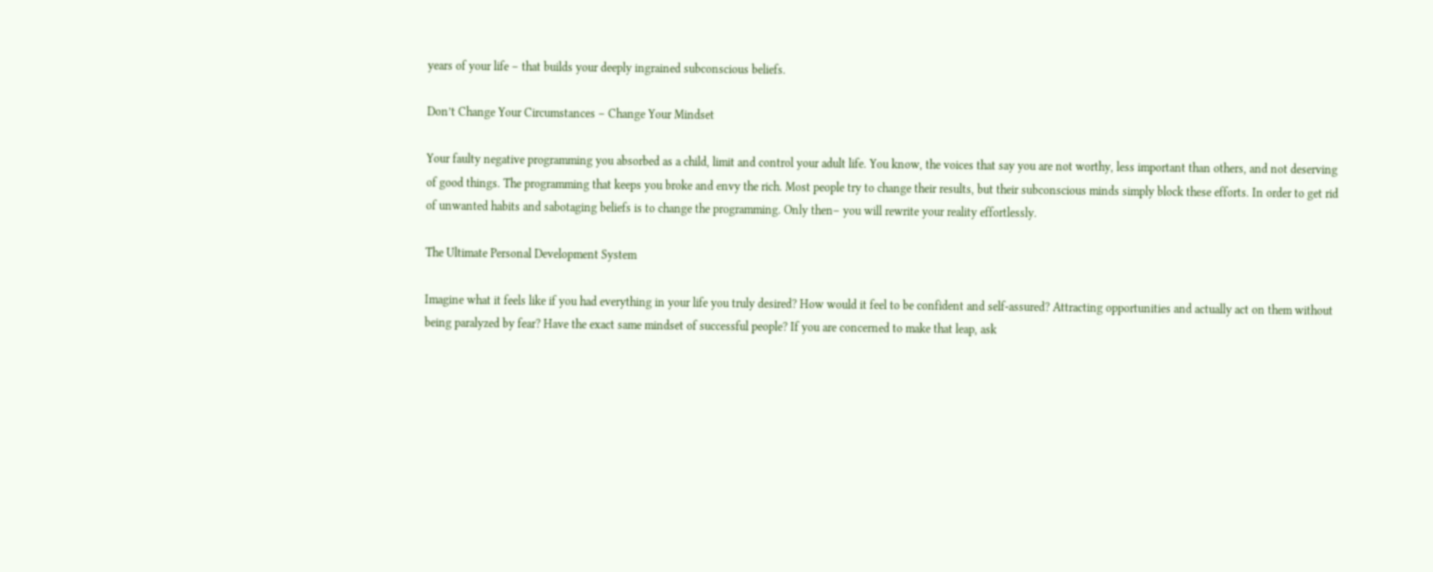years of your life – that builds your deeply ingrained subconscious beliefs.

Don’t Change Your Circumstances – Change Your Mindset

Your faulty negative programming you absorbed as a child, limit and control your adult life. You know, the voices that say you are not worthy, less important than others, and not deserving of good things. The programming that keeps you broke and envy the rich. Most people try to change their results, but their subconscious minds simply block these efforts. In order to get rid of unwanted habits and sabotaging beliefs is to change the programming. Only then– you will rewrite your reality effortlessly.

The Ultimate Personal Development System

Imagine what it feels like if you had everything in your life you truly desired? How would it feel to be confident and self-assured? Attracting opportunities and actually act on them without being paralyzed by fear? Have the exact same mindset of successful people? If you are concerned to make that leap, ask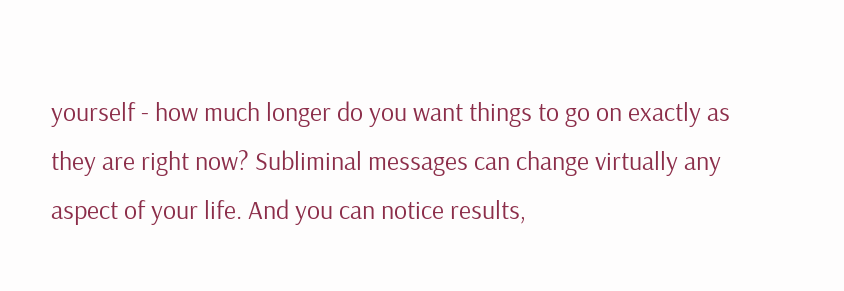yourself - how much longer do you want things to go on exactly as they are right now? Subliminal messages can change virtually any aspect of your life. And you can notice results,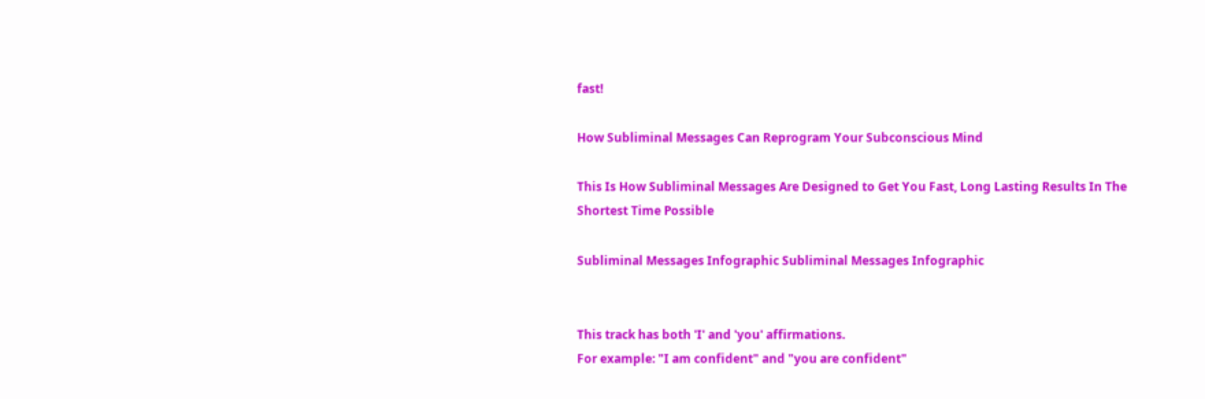fast!

How Subliminal Messages Can Reprogram Your Subconscious Mind

This Is How Subliminal Messages Are Designed to Get You Fast, Long Lasting Results In The Shortest Time Possible

Subliminal Messages Infographic Subliminal Messages Infographic


This track has both 'I' and 'you' affirmations.
For example: "I am confident" and "you are confident"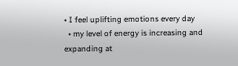• I feel uplifting emotions every day
  • my level of energy is increasing and expanding at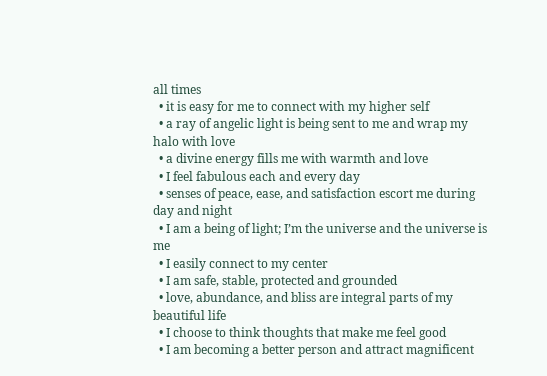all times
  • it is easy for me to connect with my higher self
  • a ray of angelic light is being sent to me and wrap my halo with love
  • a divine energy fills me with warmth and love
  • I feel fabulous each and every day
  • senses of peace, ease, and satisfaction escort me during day and night
  • I am a being of light; I’m the universe and the universe is me
  • I easily connect to my center
  • I am safe, stable, protected and grounded
  • love, abundance, and bliss are integral parts of my beautiful life
  • I choose to think thoughts that make me feel good
  • I am becoming a better person and attract magnificent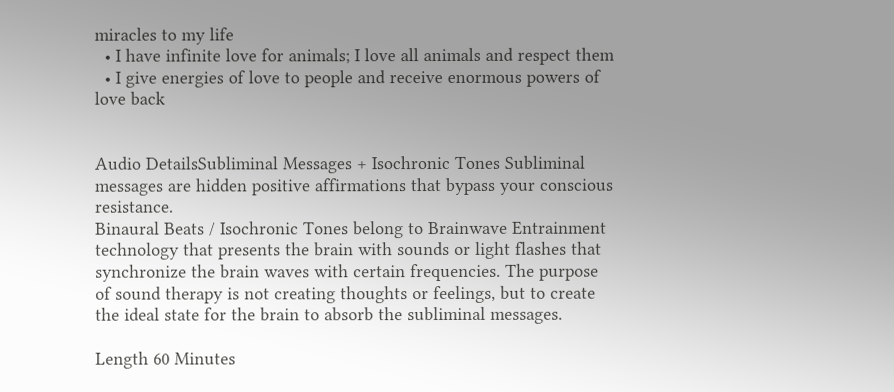miracles to my life
  • I have infinite love for animals; I love all animals and respect them
  • I give energies of love to people and receive enormous powers of love back


Audio DetailsSubliminal Messages + Isochronic Tones Subliminal messages are hidden positive affirmations that bypass your conscious resistance.
Binaural Beats / Isochronic Tones belong to Brainwave Entrainment technology that presents the brain with sounds or light flashes that synchronize the brain waves with certain frequencies. The purpose of sound therapy is not creating thoughts or feelings, but to create the ideal state for the brain to absorb the subliminal messages.

Length 60 Minutes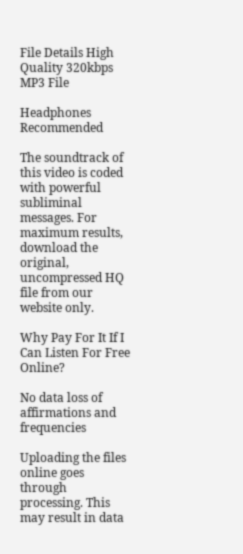File Details High Quality 320kbps MP3 File

Headphones Recommended

The soundtrack of this video is coded with powerful subliminal messages. For maximum results, download the original, uncompressed HQ file from our website only.

Why Pay For It If I Can Listen For Free Online?

No data loss of affirmations and frequencies

Uploading the files online goes through processing. This may result in data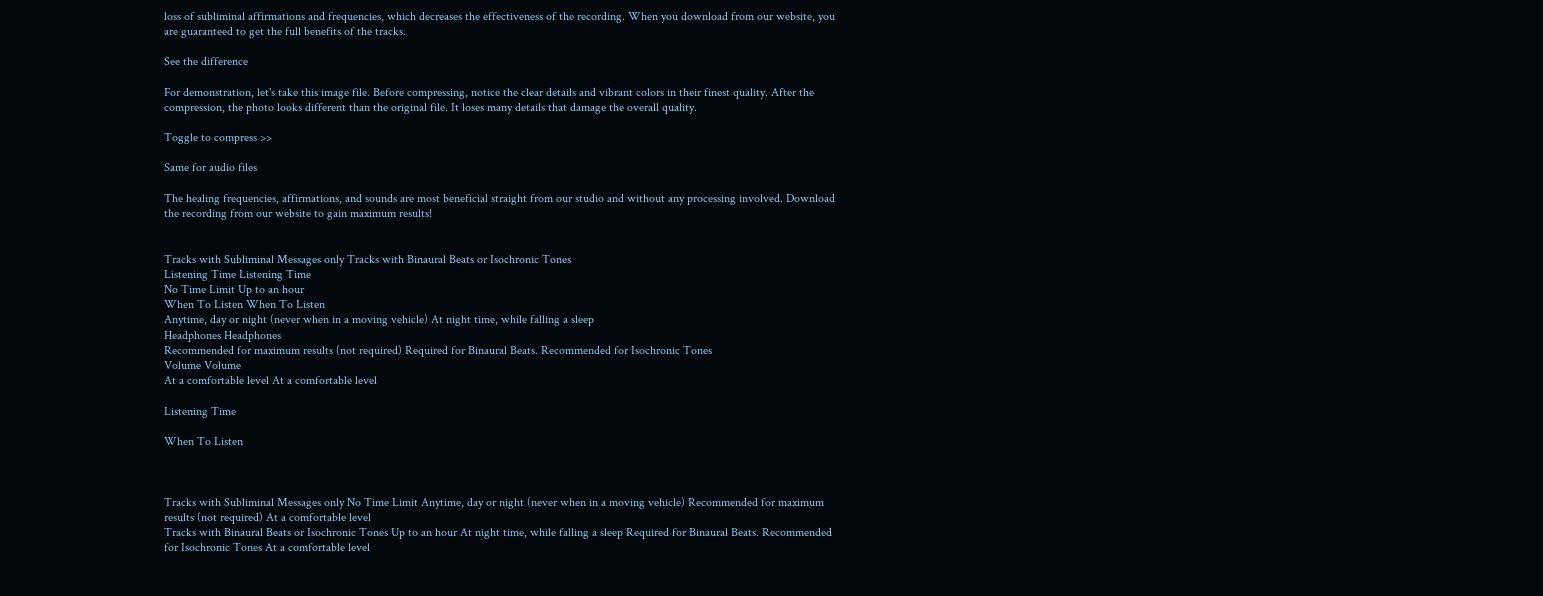loss of subliminal affirmations and frequencies, which decreases the effectiveness of the recording. When you download from our website, you are guaranteed to get the full benefits of the tracks.

See the difference

For demonstration, let's take this image file. Before compressing, notice the clear details and vibrant colors in their finest quality. After the compression, the photo looks different than the original file. It loses many details that damage the overall quality.

Toggle to compress >>

Same for audio files

The healing frequencies, affirmations, and sounds are most beneficial straight from our studio and without any processing involved. Download the recording from our website to gain maximum results!


Tracks with Subliminal Messages only Tracks with Binaural Beats or Isochronic Tones
Listening Time Listening Time
No Time Limit Up to an hour
When To Listen When To Listen
Anytime, day or night (never when in a moving vehicle) At night time, while falling a sleep
Headphones Headphones
Recommended for maximum results (not required) Required for Binaural Beats. Recommended for Isochronic Tones
Volume Volume
At a comfortable level At a comfortable level

Listening Time

When To Listen



Tracks with Subliminal Messages only No Time Limit Anytime, day or night (never when in a moving vehicle) Recommended for maximum results (not required) At a comfortable level
Tracks with Binaural Beats or Isochronic Tones Up to an hour At night time, while falling a sleep Required for Binaural Beats. Recommended for Isochronic Tones At a comfortable level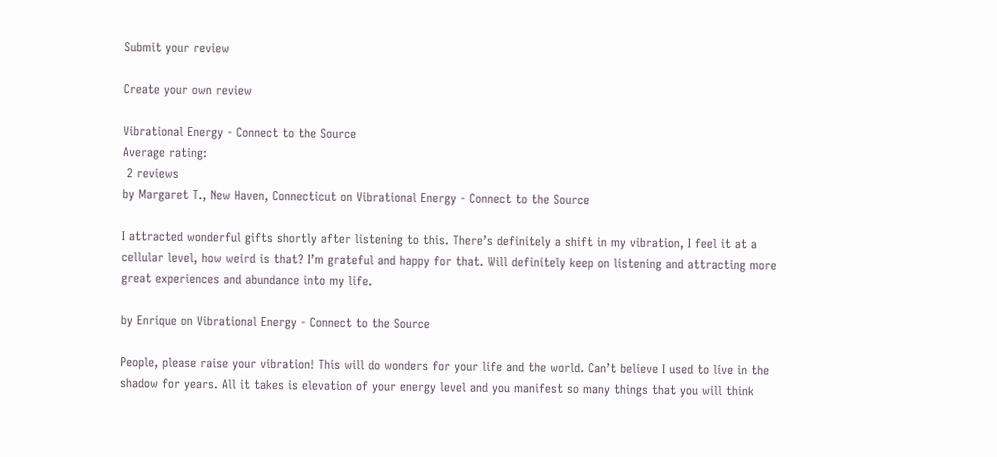Submit your review

Create your own review

Vibrational Energy - Connect to the Source
Average rating:
 2 reviews
by Margaret T., New Haven, Connecticut on Vibrational Energy - Connect to the Source

I attracted wonderful gifts shortly after listening to this. There’s definitely a shift in my vibration, I feel it at a cellular level, how weird is that? I’m grateful and happy for that. Will definitely keep on listening and attracting more great experiences and abundance into my life.

by Enrique on Vibrational Energy - Connect to the Source

People, please raise your vibration! This will do wonders for your life and the world. Can’t believe I used to live in the shadow for years. All it takes is elevation of your energy level and you manifest so many things that you will think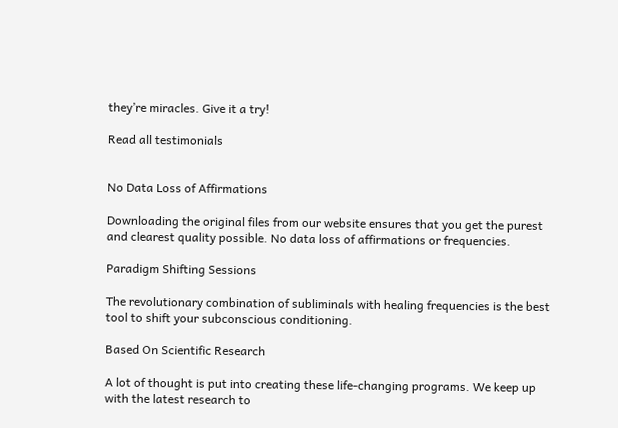they’re miracles. Give it a try!

Read all testimonials


No Data Loss of Affirmations

Downloading the original files from our website ensures that you get the purest and clearest quality possible. No data loss of affirmations or frequencies.

Paradigm Shifting Sessions

The revolutionary combination of subliminals with healing frequencies is the best tool to shift your subconscious conditioning.

Based On Scientific Research

A lot of thought is put into creating these life-changing programs. We keep up with the latest research to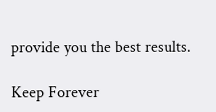provide you the best results.

Keep Forever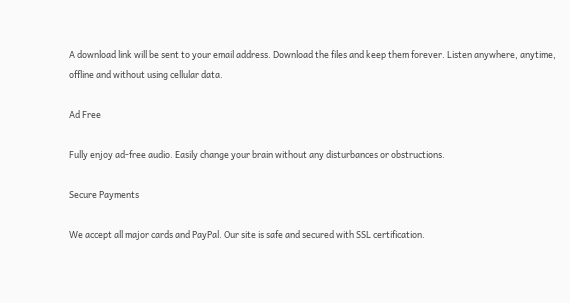A download link will be sent to your email address. Download the files and keep them forever. Listen anywhere, anytime, offline and without using cellular data.

Ad Free

Fully enjoy ad-free audio. Easily change your brain without any disturbances or obstructions.

Secure Payments

We accept all major cards and PayPal. Our site is safe and secured with SSL certification.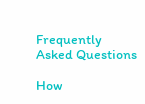Frequently Asked Questions

How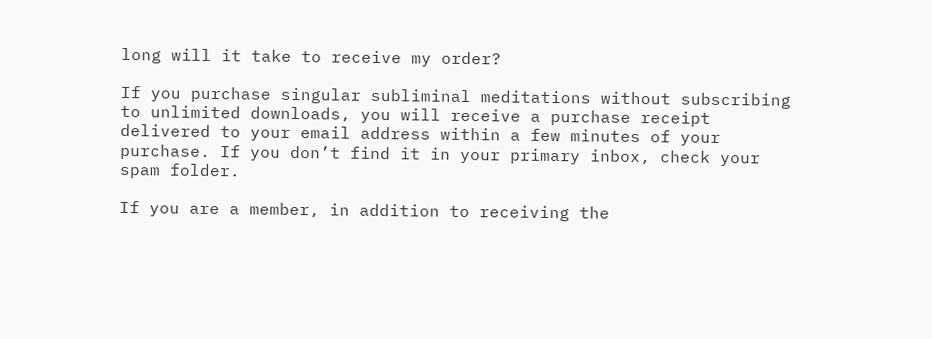long will it take to receive my order?

If you purchase singular subliminal meditations without subscribing to unlimited downloads, you will receive a purchase receipt delivered to your email address within a few minutes of your purchase. If you don’t find it in your primary inbox, check your spam folder.

If you are a member, in addition to receiving the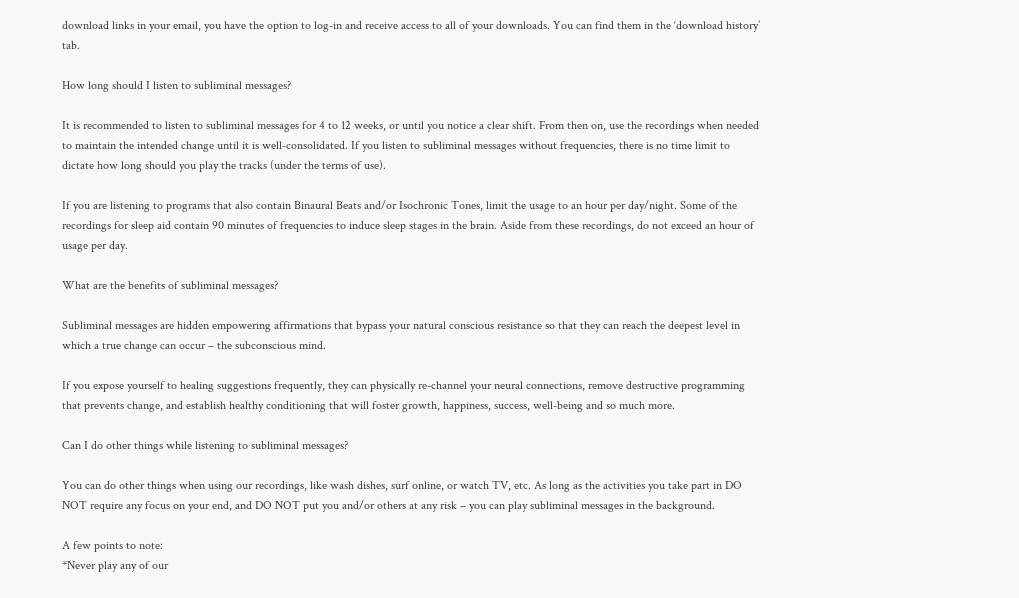download links in your email, you have the option to log-in and receive access to all of your downloads. You can find them in the ‘download history’ tab.

How long should I listen to subliminal messages?

It is recommended to listen to subliminal messages for 4 to 12 weeks, or until you notice a clear shift. From then on, use the recordings when needed to maintain the intended change until it is well-consolidated. If you listen to subliminal messages without frequencies, there is no time limit to dictate how long should you play the tracks (under the terms of use).

If you are listening to programs that also contain Binaural Beats and/or Isochronic Tones, limit the usage to an hour per day/night. Some of the recordings for sleep aid contain 90 minutes of frequencies to induce sleep stages in the brain. Aside from these recordings, do not exceed an hour of usage per day.

What are the benefits of subliminal messages?

Subliminal messages are hidden empowering affirmations that bypass your natural conscious resistance so that they can reach the deepest level in which a true change can occur – the subconscious mind.

If you expose yourself to healing suggestions frequently, they can physically re-channel your neural connections, remove destructive programming that prevents change, and establish healthy conditioning that will foster growth, happiness, success, well-being and so much more.

Can I do other things while listening to subliminal messages?

You can do other things when using our recordings, like wash dishes, surf online, or watch TV, etc. As long as the activities you take part in DO NOT require any focus on your end, and DO NOT put you and/or others at any risk – you can play subliminal messages in the background.

A few points to note:
*Never play any of our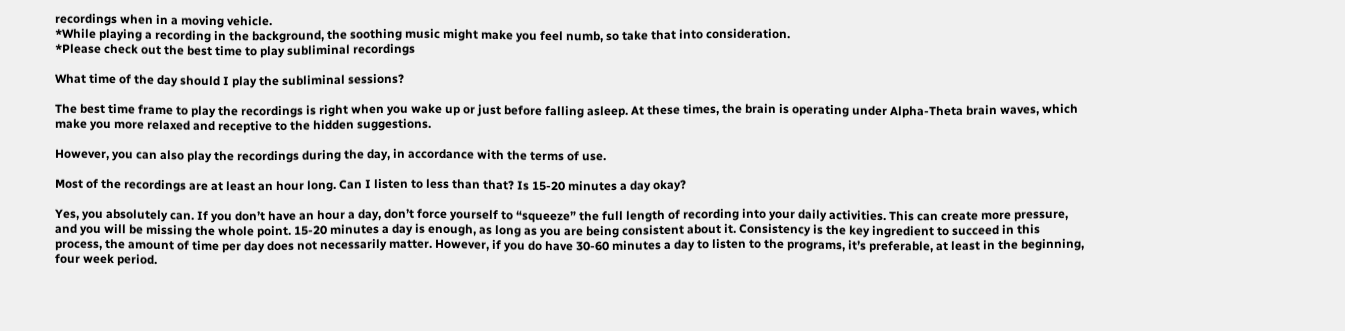recordings when in a moving vehicle.
*While playing a recording in the background, the soothing music might make you feel numb, so take that into consideration.
*Please check out the best time to play subliminal recordings

What time of the day should I play the subliminal sessions?

The best time frame to play the recordings is right when you wake up or just before falling asleep. At these times, the brain is operating under Alpha-Theta brain waves, which make you more relaxed and receptive to the hidden suggestions.

However, you can also play the recordings during the day, in accordance with the terms of use.

Most of the recordings are at least an hour long. Can I listen to less than that? Is 15-20 minutes a day okay?

Yes, you absolutely can. If you don’t have an hour a day, don’t force yourself to “squeeze” the full length of recording into your daily activities. This can create more pressure, and you will be missing the whole point. 15-20 minutes a day is enough, as long as you are being consistent about it. Consistency is the key ingredient to succeed in this process, the amount of time per day does not necessarily matter. However, if you do have 30-60 minutes a day to listen to the programs, it’s preferable, at least in the beginning, four week period.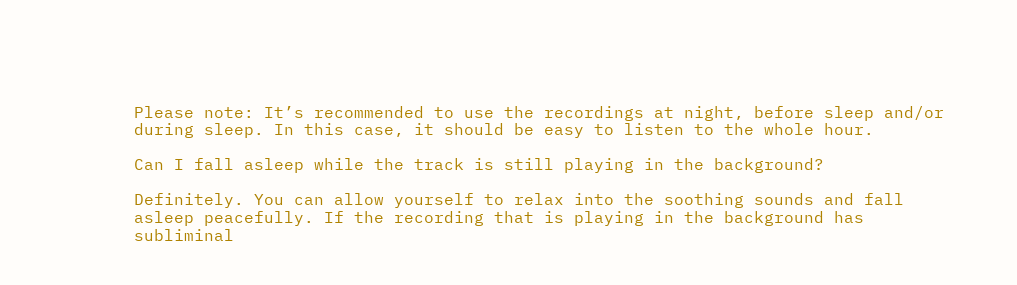Please note: It’s recommended to use the recordings at night, before sleep and/or during sleep. In this case, it should be easy to listen to the whole hour.

Can I fall asleep while the track is still playing in the background?

Definitely. You can allow yourself to relax into the soothing sounds and fall asleep peacefully. If the recording that is playing in the background has subliminal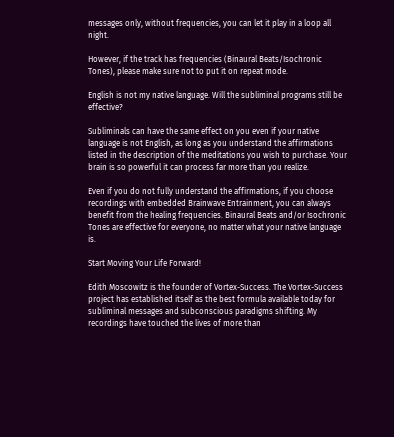messages only, without frequencies, you can let it play in a loop all night.

However, if the track has frequencies (Binaural Beats/Isochronic Tones), please make sure not to put it on repeat mode.

English is not my native language. Will the subliminal programs still be effective?

Subliminals can have the same effect on you even if your native language is not English, as long as you understand the affirmations listed in the description of the meditations you wish to purchase. Your brain is so powerful it can process far more than you realize.

Even if you do not fully understand the affirmations, if you choose recordings with embedded Brainwave Entrainment, you can always benefit from the healing frequencies. Binaural Beats and/or Isochronic Tones are effective for everyone, no matter what your native language is.

Start Moving Your Life Forward!

Edith Moscowitz is the founder of Vortex-Success. The Vortex-Success project has established itself as the best formula available today for subliminal messages and subconscious paradigms shifting. My recordings have touched the lives of more than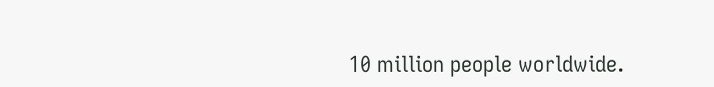10 million people worldwide.